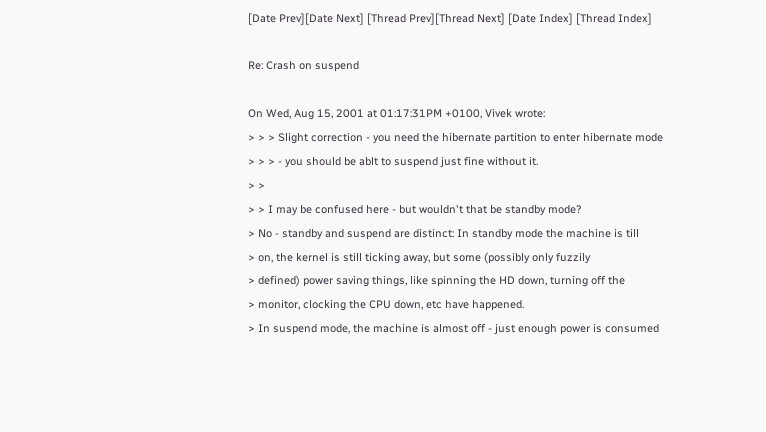[Date Prev][Date Next] [Thread Prev][Thread Next] [Date Index] [Thread Index]

Re: Crash on suspend

On Wed, Aug 15, 2001 at 01:17:31PM +0100, Vivek wrote:
> > > Slight correction - you need the hibernate partition to enter hibernate mode
> > > - you should be ablt to suspend just fine without it.
> >
> > I may be confused here - but wouldn't that be standby mode?
> No - standby and suspend are distinct: In standby mode the machine is till
> on, the kernel is still ticking away, but some (possibly only fuzzily
> defined) power saving things, like spinning the HD down, turning off the
> monitor, clocking the CPU down, etc have happened.
> In suspend mode, the machine is almost off - just enough power is consumed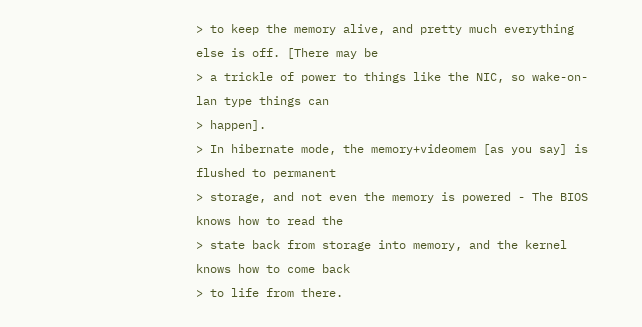> to keep the memory alive, and pretty much everything else is off. [There may be
> a trickle of power to things like the NIC, so wake-on-lan type things can
> happen].
> In hibernate mode, the memory+videomem [as you say] is flushed to permanent
> storage, and not even the memory is powered - The BIOS knows how to read the
> state back from storage into memory, and the kernel knows how to come back
> to life from there.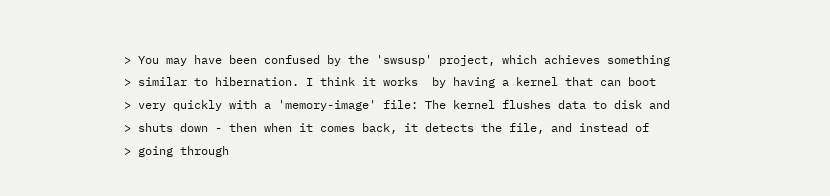> You may have been confused by the 'swsusp' project, which achieves something
> similar to hibernation. I think it works  by having a kernel that can boot
> very quickly with a 'memory-image' file: The kernel flushes data to disk and
> shuts down - then when it comes back, it detects the file, and instead of
> going through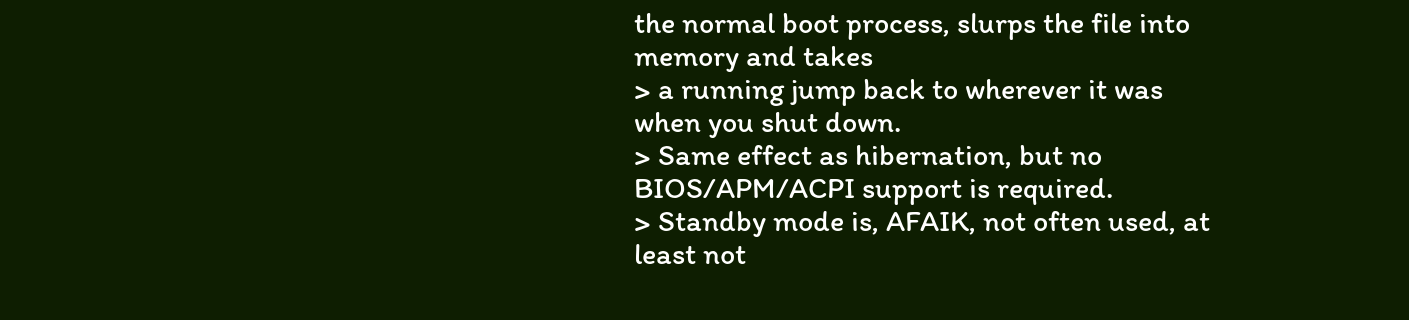the normal boot process, slurps the file into memory and takes
> a running jump back to wherever it was when you shut down.
> Same effect as hibernation, but no BIOS/APM/ACPI support is required.
> Standby mode is, AFAIK, not often used, at least not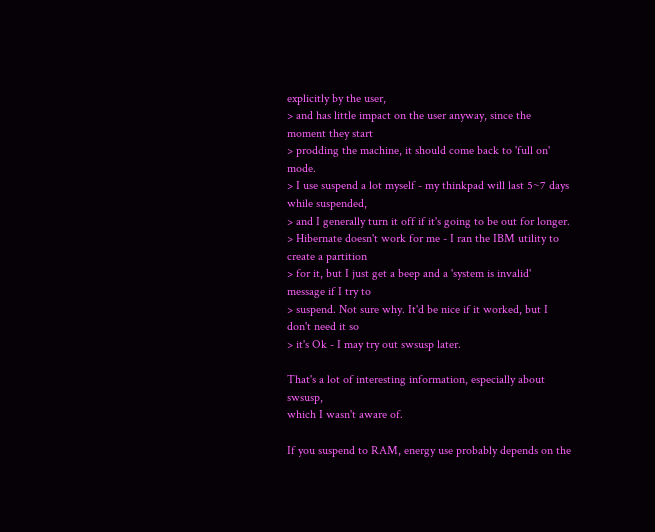explicitly by the user,
> and has little impact on the user anyway, since the moment they start
> prodding the machine, it should come back to 'full on' mode.
> I use suspend a lot myself - my thinkpad will last 5~7 days while suspended,
> and I generally turn it off if it's going to be out for longer.
> Hibernate doesn't work for me - I ran the IBM utility to create a partition
> for it, but I just get a beep and a 'system is invalid' message if I try to
> suspend. Not sure why. It'd be nice if it worked, but I don't need it so
> it's Ok - I may try out swsusp later.

That's a lot of interesting information, especially about swsusp,
which I wasn't aware of.

If you suspend to RAM, energy use probably depends on the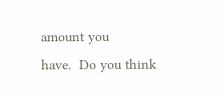amount you
have.  Do you think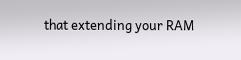that extending your RAM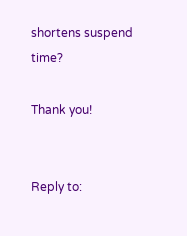shortens suspend time?

Thank you!


Reply to: